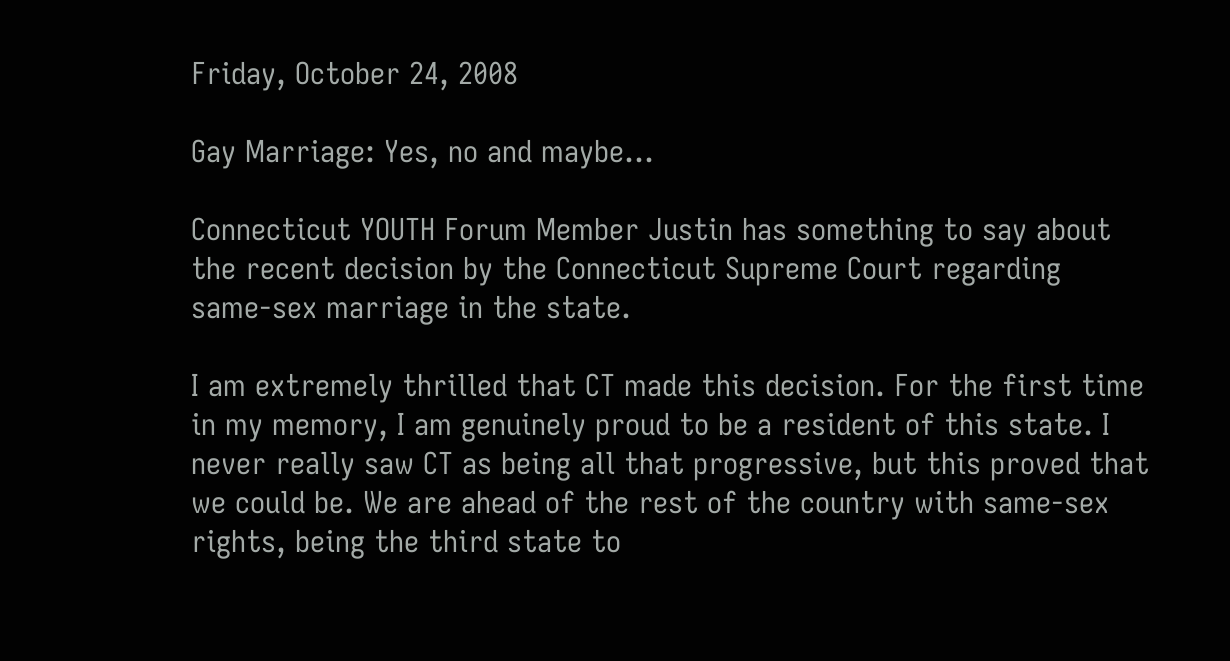Friday, October 24, 2008

Gay Marriage: Yes, no and maybe...

Connecticut YOUTH Forum Member Justin has something to say about the recent decision by the Connecticut Supreme Court regarding same-sex marriage in the state.

I am extremely thrilled that CT made this decision. For the first time in my memory, I am genuinely proud to be a resident of this state. I never really saw CT as being all that progressive, but this proved that we could be. We are ahead of the rest of the country with same-sex rights, being the third state to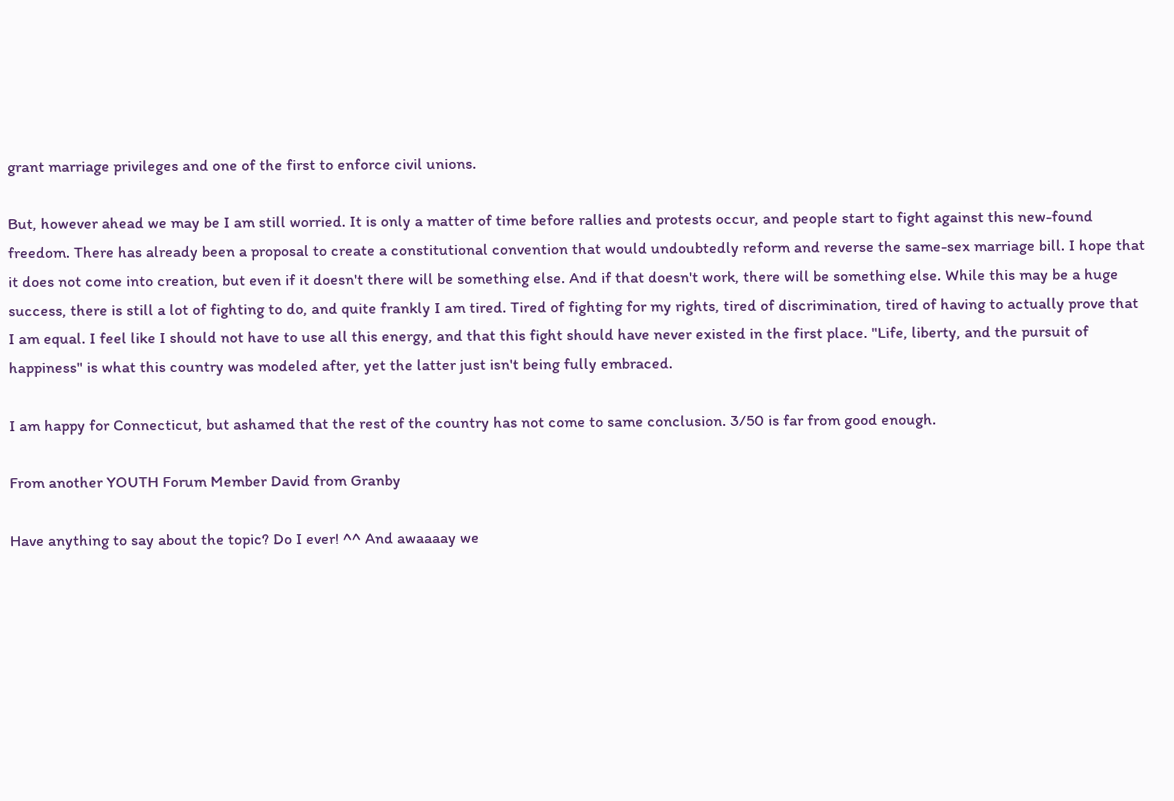grant marriage privileges and one of the first to enforce civil unions.

But, however ahead we may be I am still worried. It is only a matter of time before rallies and protests occur, and people start to fight against this new-found freedom. There has already been a proposal to create a constitutional convention that would undoubtedly reform and reverse the same-sex marriage bill. I hope that it does not come into creation, but even if it doesn't there will be something else. And if that doesn't work, there will be something else. While this may be a huge success, there is still a lot of fighting to do, and quite frankly I am tired. Tired of fighting for my rights, tired of discrimination, tired of having to actually prove that I am equal. I feel like I should not have to use all this energy, and that this fight should have never existed in the first place. "Life, liberty, and the pursuit of happiness" is what this country was modeled after, yet the latter just isn't being fully embraced.

I am happy for Connecticut, but ashamed that the rest of the country has not come to same conclusion. 3/50 is far from good enough.

From another YOUTH Forum Member David from Granby

Have anything to say about the topic? Do I ever! ^^ And awaaaay we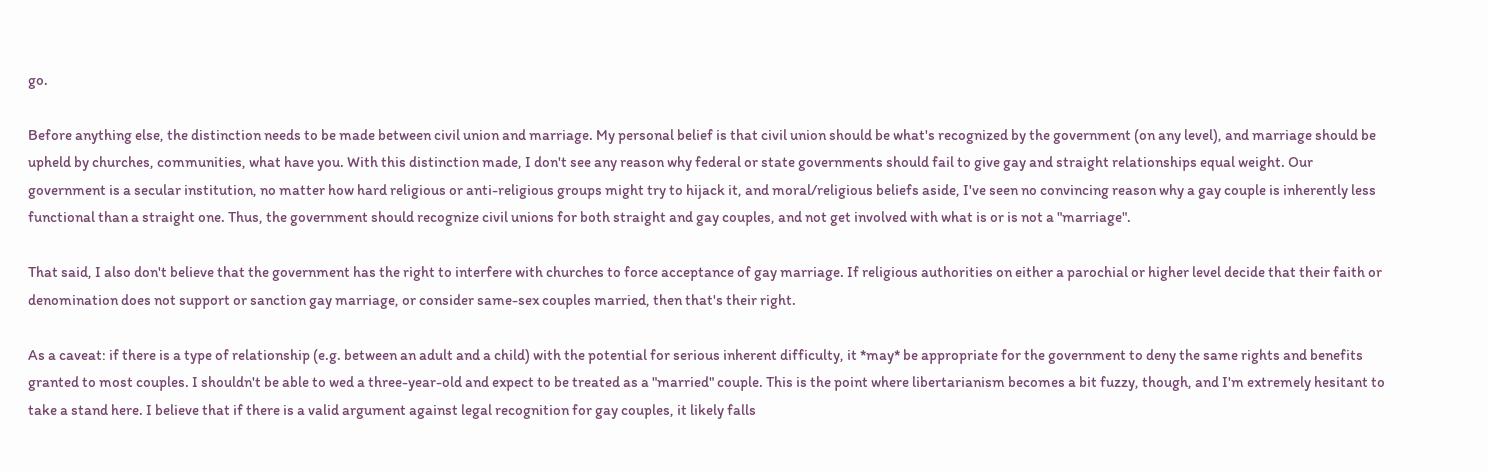go.

Before anything else, the distinction needs to be made between civil union and marriage. My personal belief is that civil union should be what's recognized by the government (on any level), and marriage should be upheld by churches, communities, what have you. With this distinction made, I don't see any reason why federal or state governments should fail to give gay and straight relationships equal weight. Our government is a secular institution, no matter how hard religious or anti-religious groups might try to hijack it, and moral/religious beliefs aside, I've seen no convincing reason why a gay couple is inherently less functional than a straight one. Thus, the government should recognize civil unions for both straight and gay couples, and not get involved with what is or is not a "marriage".

That said, I also don't believe that the government has the right to interfere with churches to force acceptance of gay marriage. If religious authorities on either a parochial or higher level decide that their faith or denomination does not support or sanction gay marriage, or consider same-sex couples married, then that's their right.

As a caveat: if there is a type of relationship (e.g. between an adult and a child) with the potential for serious inherent difficulty, it *may* be appropriate for the government to deny the same rights and benefits granted to most couples. I shouldn't be able to wed a three-year-old and expect to be treated as a "married" couple. This is the point where libertarianism becomes a bit fuzzy, though, and I'm extremely hesitant to take a stand here. I believe that if there is a valid argument against legal recognition for gay couples, it likely falls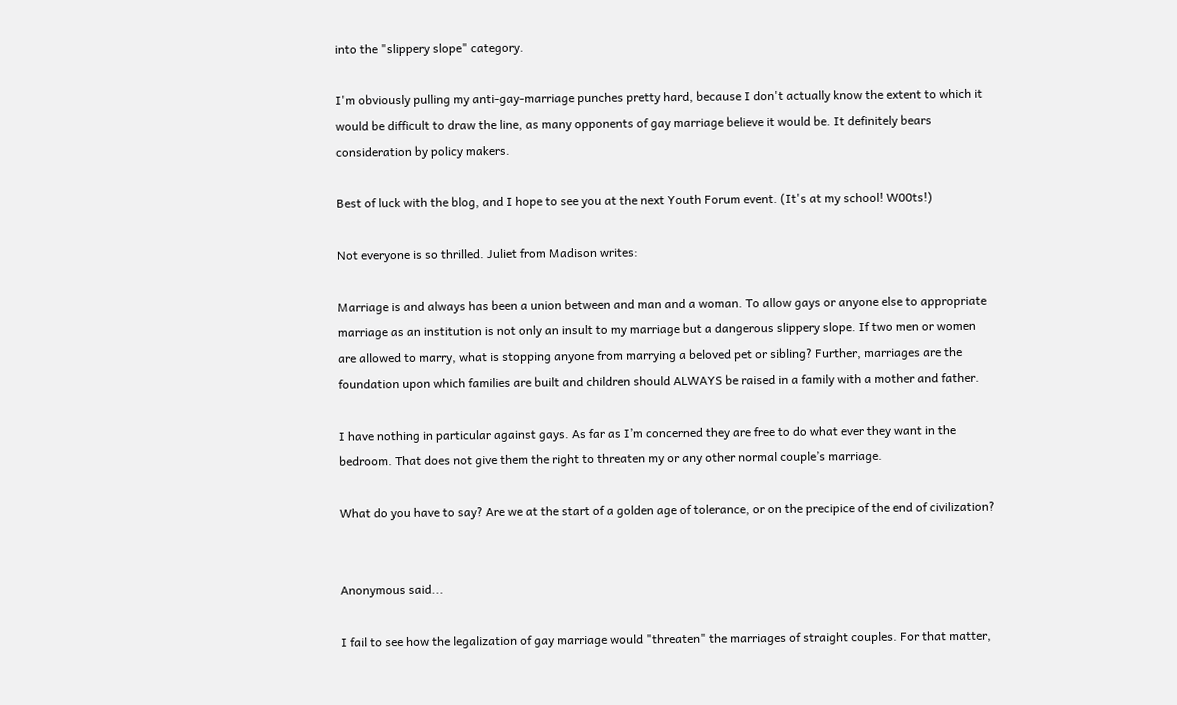into the "slippery slope" category.

I'm obviously pulling my anti-gay-marriage punches pretty hard, because I don't actually know the extent to which it would be difficult to draw the line, as many opponents of gay marriage believe it would be. It definitely bears consideration by policy makers.

Best of luck with the blog, and I hope to see you at the next Youth Forum event. (It's at my school! W00ts!)

Not everyone is so thrilled. Juliet from Madison writes:

Marriage is and always has been a union between and man and a woman. To allow gays or anyone else to appropriate marriage as an institution is not only an insult to my marriage but a dangerous slippery slope. If two men or women are allowed to marry, what is stopping anyone from marrying a beloved pet or sibling? Further, marriages are the foundation upon which families are built and children should ALWAYS be raised in a family with a mother and father.

I have nothing in particular against gays. As far as I’m concerned they are free to do what ever they want in the bedroom. That does not give them the right to threaten my or any other normal couple’s marriage.

What do you have to say? Are we at the start of a golden age of tolerance, or on the precipice of the end of civilization?


Anonymous said...

I fail to see how the legalization of gay marriage would "threaten" the marriages of straight couples. For that matter,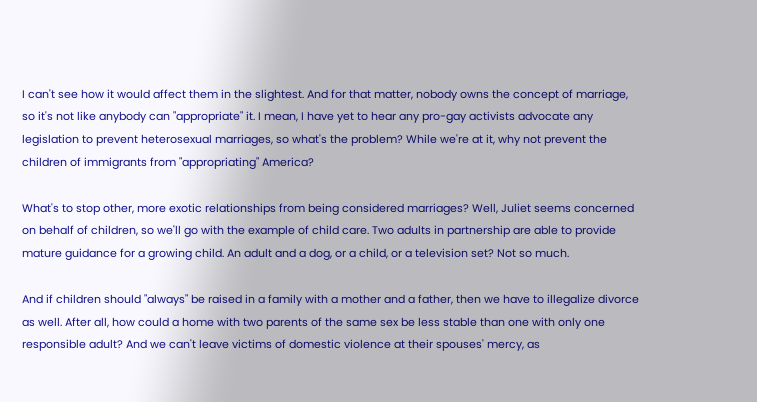I can't see how it would affect them in the slightest. And for that matter, nobody owns the concept of marriage, so it's not like anybody can "appropriate" it. I mean, I have yet to hear any pro-gay activists advocate any legislation to prevent heterosexual marriages, so what's the problem? While we're at it, why not prevent the children of immigrants from "appropriating" America?

What's to stop other, more exotic relationships from being considered marriages? Well, Juliet seems concerned on behalf of children, so we'll go with the example of child care. Two adults in partnership are able to provide mature guidance for a growing child. An adult and a dog, or a child, or a television set? Not so much.

And if children should "always" be raised in a family with a mother and a father, then we have to illegalize divorce as well. After all, how could a home with two parents of the same sex be less stable than one with only one responsible adult? And we can't leave victims of domestic violence at their spouses' mercy, as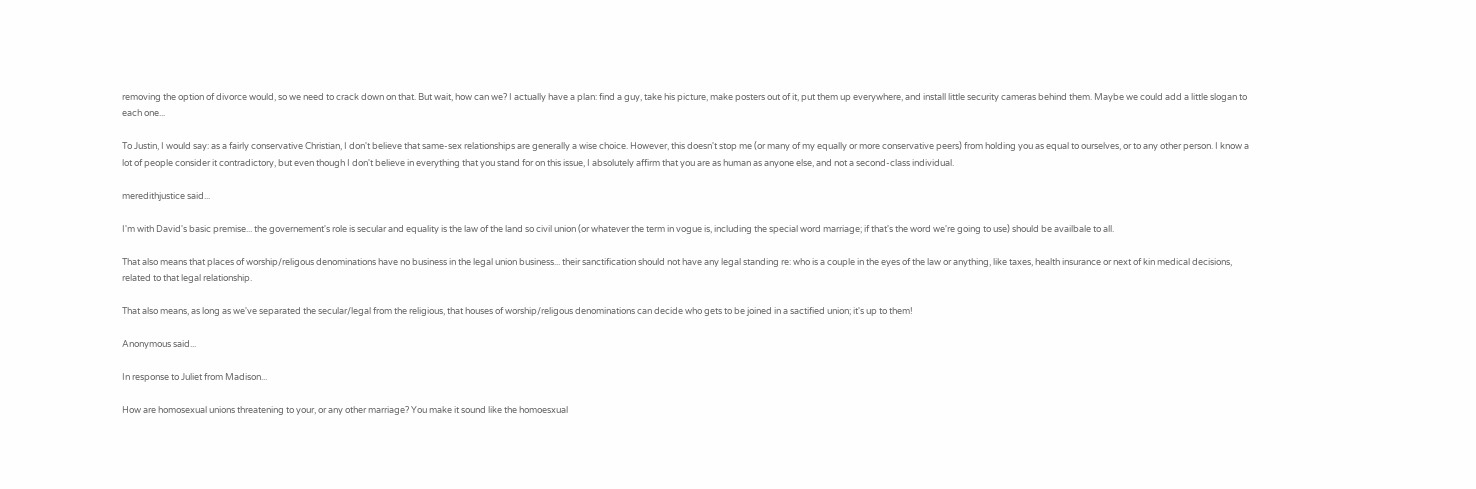removing the option of divorce would, so we need to crack down on that. But wait, how can we? I actually have a plan: find a guy, take his picture, make posters out of it, put them up everywhere, and install little security cameras behind them. Maybe we could add a little slogan to each one...

To Justin, I would say: as a fairly conservative Christian, I don't believe that same-sex relationships are generally a wise choice. However, this doesn't stop me (or many of my equally or more conservative peers) from holding you as equal to ourselves, or to any other person. I know a lot of people consider it contradictory, but even though I don't believe in everything that you stand for on this issue, I absolutely affirm that you are as human as anyone else, and not a second-class individual.

meredithjustice said...

I'm with David's basic premise... the governement's role is secular and equality is the law of the land so civil union (or whatever the term in vogue is, including the special word marriage; if that's the word we're going to use) should be availbale to all.

That also means that places of worship/religous denominations have no business in the legal union business... their sanctification should not have any legal standing re: who is a couple in the eyes of the law or anything, like taxes, health insurance or next of kin medical decisions, related to that legal relationship.

That also means, as long as we've separated the secular/legal from the religious, that houses of worship/religous denominations can decide who gets to be joined in a sactified union; it's up to them!

Anonymous said...

In response to Juliet from Madison...

How are homosexual unions threatening to your, or any other marriage? You make it sound like the homoesxual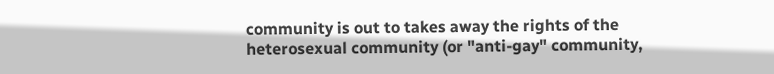community is out to takes away the rights of the heterosexual community (or "anti-gay" community,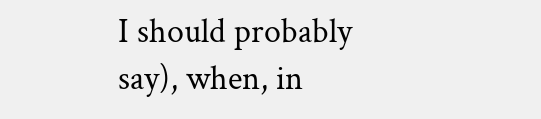I should probably say), when, in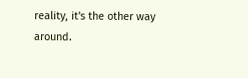reality, it's the other way around.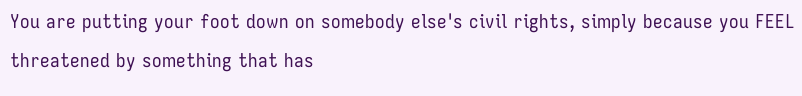You are putting your foot down on somebody else's civil rights, simply because you FEEL threatened by something that has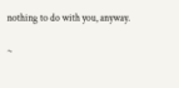nothing to do with you, anyway.

~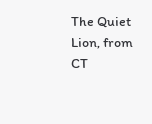The Quiet Lion, from CT